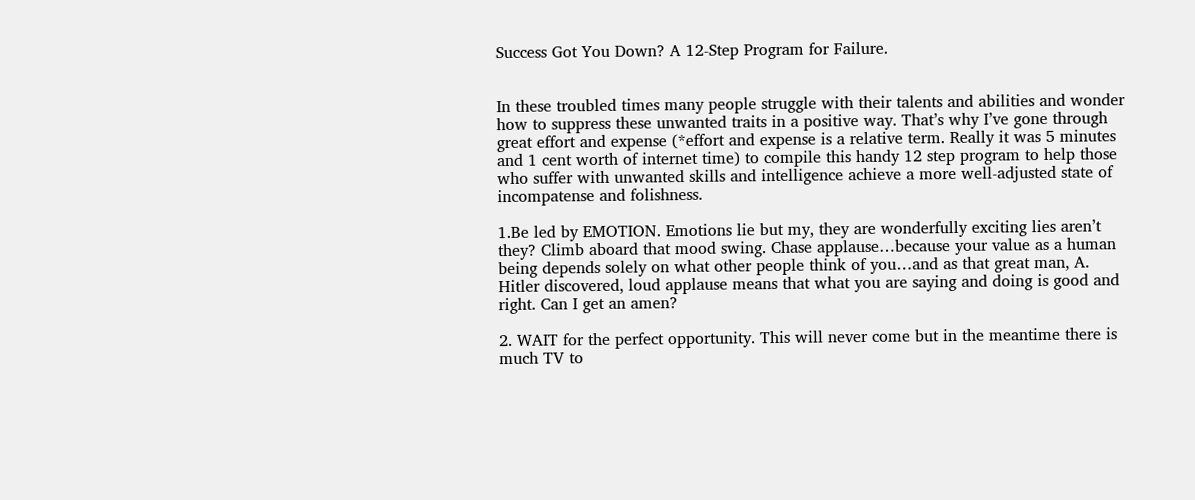Success Got You Down? A 12-Step Program for Failure.


In these troubled times many people struggle with their talents and abilities and wonder how to suppress these unwanted traits in a positive way. That’s why I’ve gone through great effort and expense (*effort and expense is a relative term. Really it was 5 minutes and 1 cent worth of internet time) to compile this handy 12 step program to help those who suffer with unwanted skills and intelligence achieve a more well-adjusted state of incompatense and folishness.

1.Be led by EMOTION. Emotions lie but my, they are wonderfully exciting lies aren’t they? Climb aboard that mood swing. Chase applause…because your value as a human being depends solely on what other people think of you…and as that great man, A. Hitler discovered, loud applause means that what you are saying and doing is good and right. Can I get an amen?

2. WAIT for the perfect opportunity. This will never come but in the meantime there is much TV to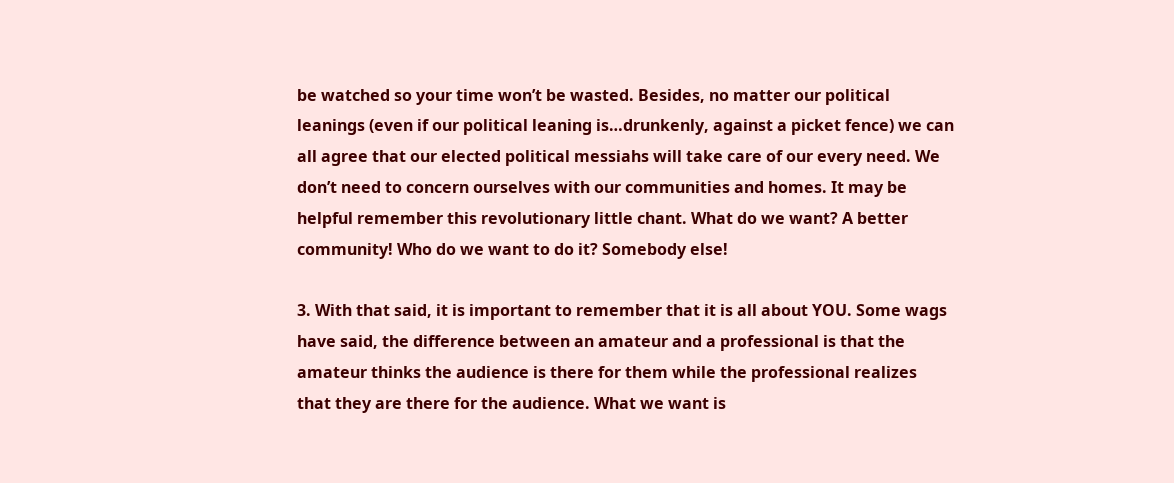be watched so your time won’t be wasted. Besides, no matter our political leanings (even if our political leaning is…drunkenly, against a picket fence) we can all agree that our elected political messiahs will take care of our every need. We don’t need to concern ourselves with our communities and homes. It may be helpful remember this revolutionary little chant. What do we want? A better community! Who do we want to do it? Somebody else!

3. With that said, it is important to remember that it is all about YOU. Some wags have said, the difference between an amateur and a professional is that the amateur thinks the audience is there for them while the professional realizes that they are there for the audience. What we want is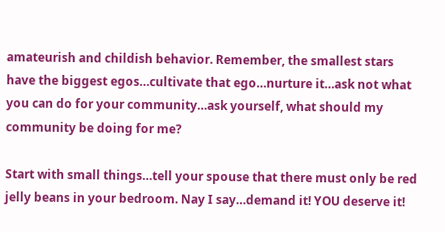amateurish and childish behavior. Remember, the smallest stars have the biggest egos…cultivate that ego…nurture it…ask not what you can do for your community…ask yourself, what should my community be doing for me?

Start with small things…tell your spouse that there must only be red jelly beans in your bedroom. Nay I say…demand it! YOU deserve it!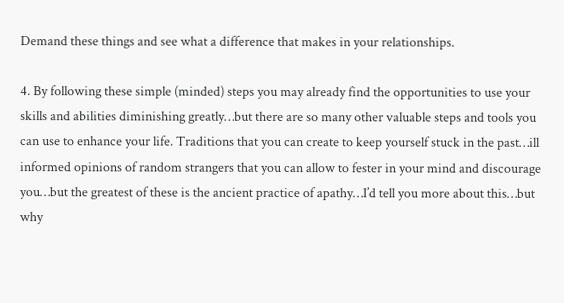Demand these things and see what a difference that makes in your relationships.

4. By following these simple (minded) steps you may already find the opportunities to use your skills and abilities diminishing greatly…but there are so many other valuable steps and tools you can use to enhance your life. Traditions that you can create to keep yourself stuck in the past…ill informed opinions of random strangers that you can allow to fester in your mind and discourage you…but the greatest of these is the ancient practice of apathy…I’d tell you more about this…but why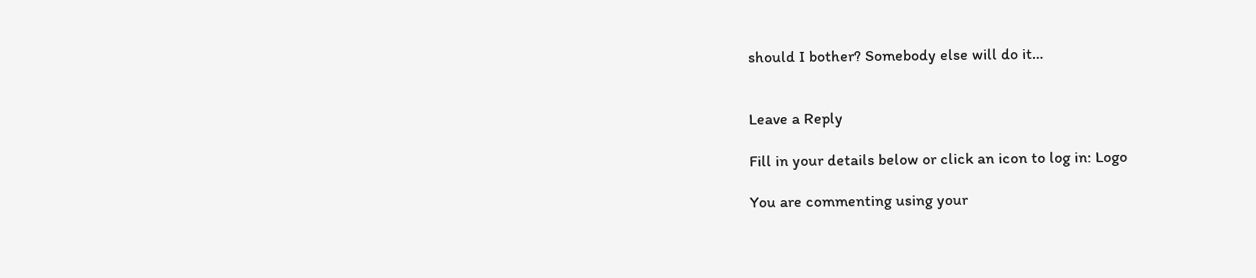should I bother? Somebody else will do it…


Leave a Reply

Fill in your details below or click an icon to log in: Logo

You are commenting using your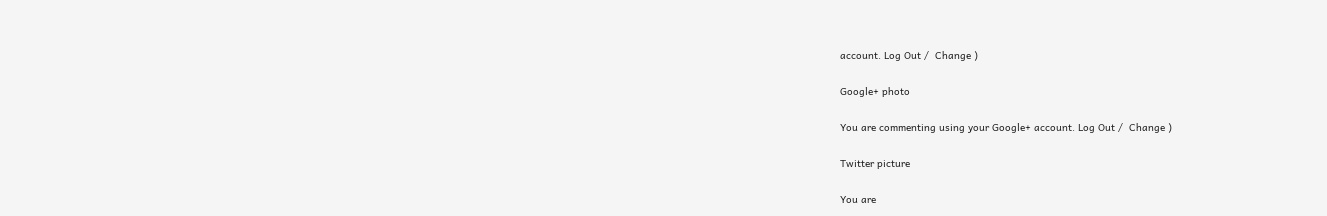account. Log Out /  Change )

Google+ photo

You are commenting using your Google+ account. Log Out /  Change )

Twitter picture

You are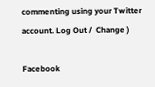commenting using your Twitter account. Log Out /  Change )

Facebook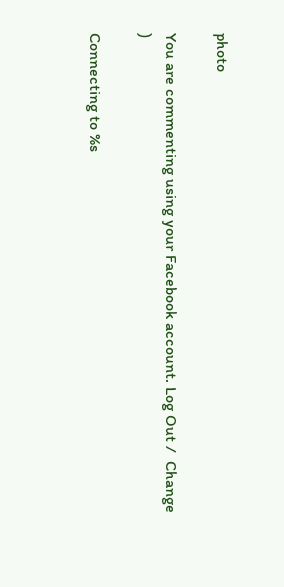photo

You are commenting using your Facebook account. Log Out /  Change )

Connecting to %s